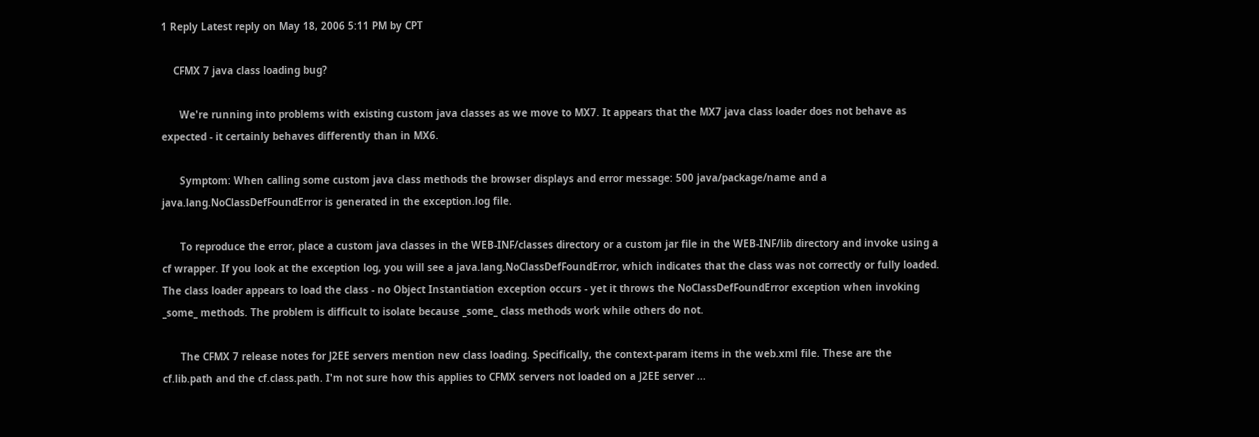1 Reply Latest reply on May 18, 2006 5:11 PM by CPT

    CFMX 7 java class loading bug?

      We're running into problems with existing custom java classes as we move to MX7. It appears that the MX7 java class loader does not behave as expected - it certainly behaves differently than in MX6.

      Symptom: When calling some custom java class methods the browser displays and error message: 500 java/package/name and a java.lang.NoClassDefFoundError is generated in the exception.log file.

      To reproduce the error, place a custom java classes in the WEB-INF/classes directory or a custom jar file in the WEB-INF/lib directory and invoke using a cf wrapper. If you look at the exception log, you will see a java.lang.NoClassDefFoundError, which indicates that the class was not correctly or fully loaded. The class loader appears to load the class - no Object Instantiation exception occurs - yet it throws the NoClassDefFoundError exception when invoking _some_ methods. The problem is difficult to isolate because _some_ class methods work while others do not.

      The CFMX 7 release notes for J2EE servers mention new class loading. Specifically, the context-param items in the web.xml file. These are the cf.lib.path and the cf.class.path. I'm not sure how this applies to CFMX servers not loaded on a J2EE server ...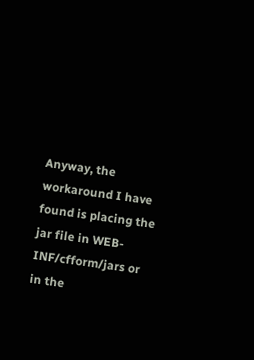Anyway, the workaround I have found is placing the jar file in WEB-INF/cfform/jars or in the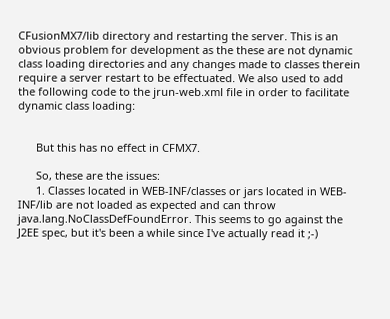CFusionMX7/lib directory and restarting the server. This is an obvious problem for development as the these are not dynamic class loading directories and any changes made to classes therein require a server restart to be effectuated. We also used to add the following code to the jrun-web.xml file in order to facilitate dynamic class loading:


      But this has no effect in CFMX7.

      So, these are the issues:
      1. Classes located in WEB-INF/classes or jars located in WEB-INF/lib are not loaded as expected and can throw java.lang.NoClassDefFoundError. This seems to go against the J2EE spec, but it's been a while since I've actually read it ;-)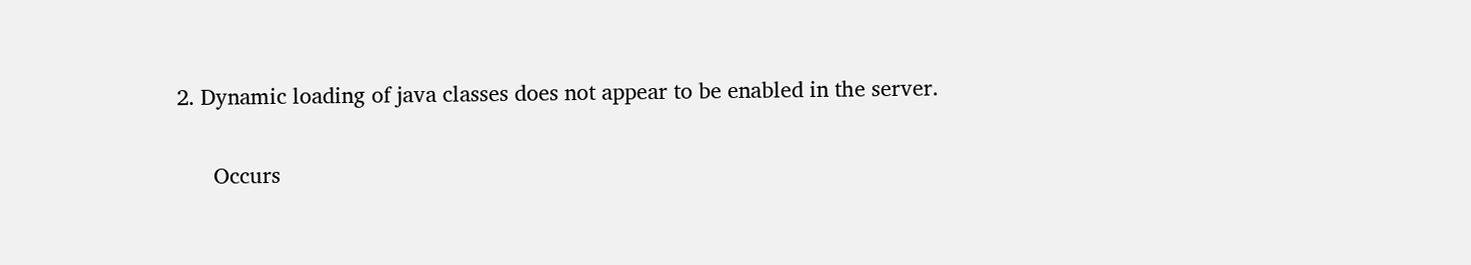2. Dynamic loading of java classes does not appear to be enabled in the server.

      Occurs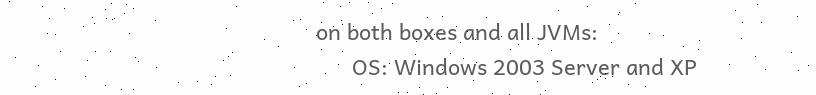on both boxes and all JVMs:
      OS: Windows 2003 Server and XP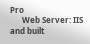Pro
      Web Server: IIS and built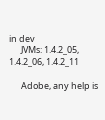in dev
      JVMs: 1.4.2_05, 1.4.2_06, 1.4.2_11

      Adobe, any help is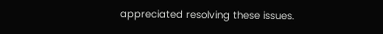appreciated resolving these issues.